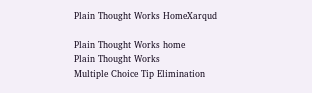Plain Thought Works HomeXarqud

Plain Thought Works home
Plain Thought Works
Multiple Choice Tip Elimination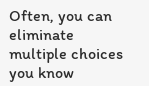Often, you can eliminate multiple choices you know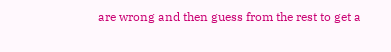are wrong and then guess from the rest to get a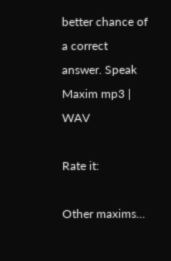better chance of a correct answer. Speak Maxim mp3 | WAV

Rate it:

Other maxims...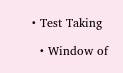• Test Taking

  • Window of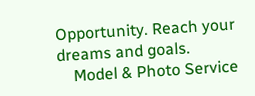Opportunity. Reach your dreams and goals.
    Model & Photo Service